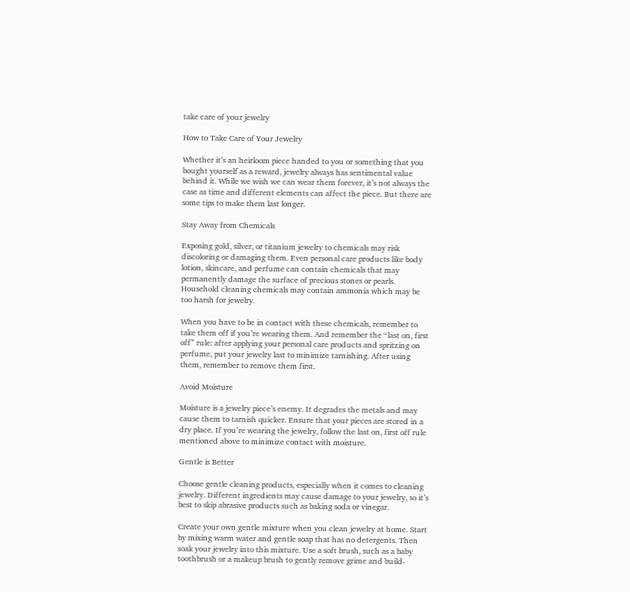take care of your jewelry

How to Take Care of Your Jewelry

Whether it’s an heirloom piece handed to you or something that you bought yourself as a reward, jewelry always has sentimental value behind it. While we wish we can wear them forever, it’s not always the case as time and different elements can affect the piece. But there are some tips to make them last longer.

Stay Away from Chemicals

Exposing gold, silver, or titanium jewelry to chemicals may risk discoloring or damaging them. Even personal care products like body lotion, skincare, and perfume can contain chemicals that may permanently damage the surface of precious stones or pearls. Household cleaning chemicals may contain ammonia which may be too harsh for jewelry.

When you have to be in contact with these chemicals, remember to take them off if you’re wearing them. And remember the “last on, first off” rule: after applying your personal care products and spritzing on perfume, put your jewelry last to minimize tarnishing. After using them, remember to remove them first.

Avoid Moisture

Moisture is a jewelry piece’s enemy. It degrades the metals and may cause them to tarnish quicker. Ensure that your pieces are stored in a dry place. If you’re wearing the jewelry, follow the last on, first off rule mentioned above to minimize contact with moisture.

Gentle is Better

Choose gentle cleaning products, especially when it comes to cleaning jewelry. Different ingredients may cause damage to your jewelry, so it’s best to skip abrasive products such as baking soda or vinegar.

Create your own gentle mixture when you clean jewelry at home. Start by mixing warm water and gentle soap that has no detergents. Then soak your jewelry into this mixture. Use a soft brush, such as a baby toothbrush or a makeup brush to gently remove grime and build-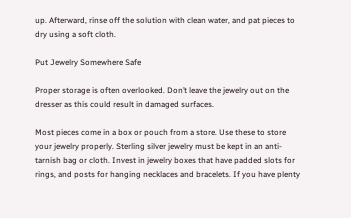up. Afterward, rinse off the solution with clean water, and pat pieces to dry using a soft cloth.

Put Jewelry Somewhere Safe

Proper storage is often overlooked. Don’t leave the jewelry out on the dresser as this could result in damaged surfaces.

Most pieces come in a box or pouch from a store. Use these to store your jewelry properly. Sterling silver jewelry must be kept in an anti-tarnish bag or cloth. Invest in jewelry boxes that have padded slots for rings, and posts for hanging necklaces and bracelets. If you have plenty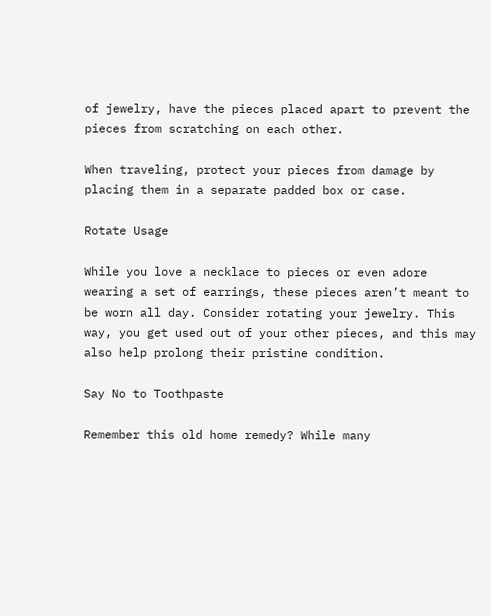of jewelry, have the pieces placed apart to prevent the pieces from scratching on each other.

When traveling, protect your pieces from damage by placing them in a separate padded box or case.

Rotate Usage

While you love a necklace to pieces or even adore wearing a set of earrings, these pieces aren’t meant to be worn all day. Consider rotating your jewelry. This way, you get used out of your other pieces, and this may also help prolong their pristine condition.

Say No to Toothpaste

Remember this old home remedy? While many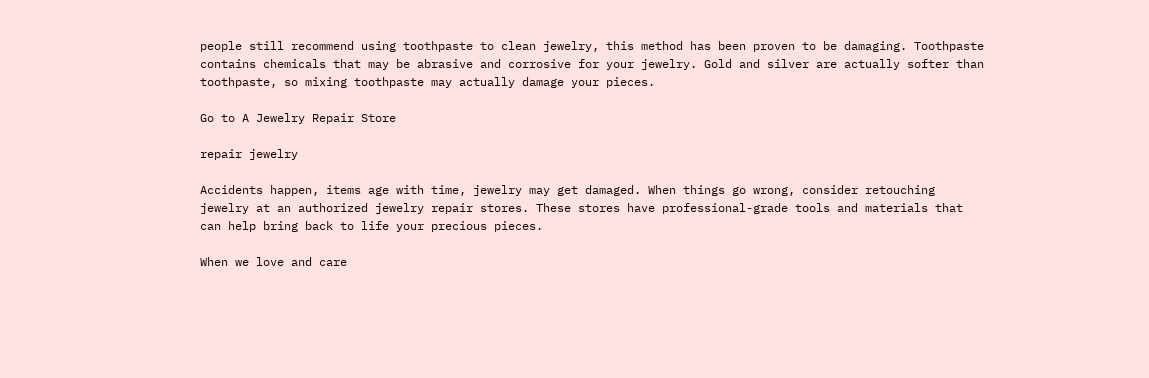people still recommend using toothpaste to clean jewelry, this method has been proven to be damaging. Toothpaste contains chemicals that may be abrasive and corrosive for your jewelry. Gold and silver are actually softer than toothpaste, so mixing toothpaste may actually damage your pieces.

Go to A Jewelry Repair Store

repair jewelry

Accidents happen, items age with time, jewelry may get damaged. When things go wrong, consider retouching jewelry at an authorized jewelry repair stores. These stores have professional-grade tools and materials that can help bring back to life your precious pieces.

When we love and care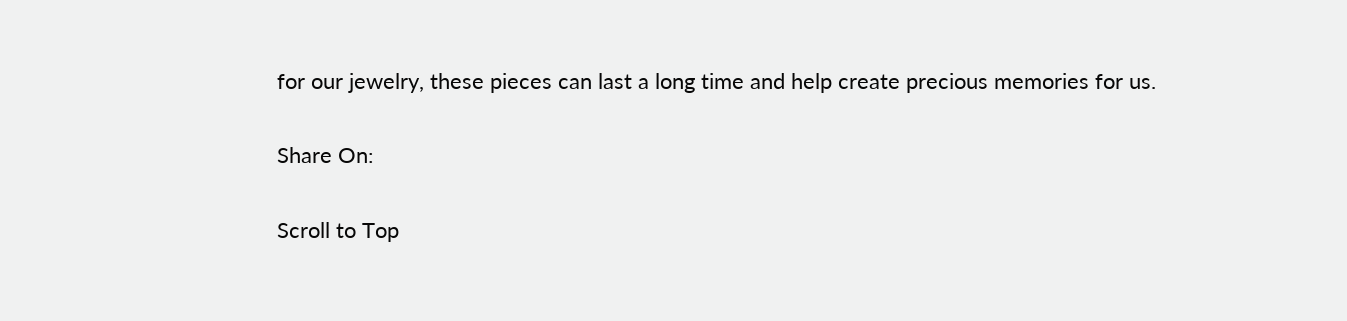for our jewelry, these pieces can last a long time and help create precious memories for us.

Share On:

Scroll to Top